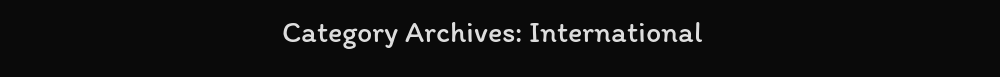Category Archives: International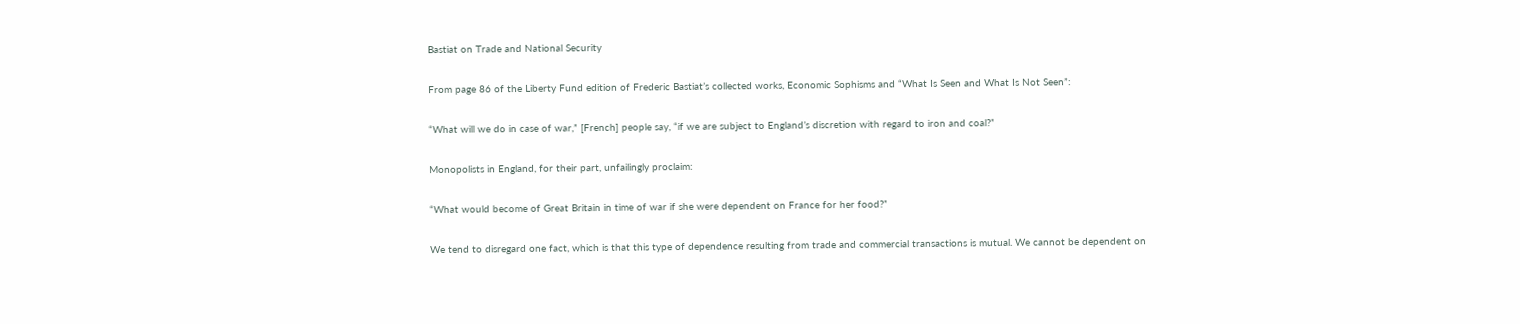Bastiat on Trade and National Security

From page 86 of the Liberty Fund edition of Frederic Bastiat’s collected works, Economic Sophisms and “What Is Seen and What Is Not Seen”:

“What will we do in case of war,” [French] people say, “if we are subject to England’s discretion with regard to iron and coal?”

Monopolists in England, for their part, unfailingly proclaim:

“What would become of Great Britain in time of war if she were dependent on France for her food?”

We tend to disregard one fact, which is that this type of dependence resulting from trade and commercial transactions is mutual. We cannot be dependent on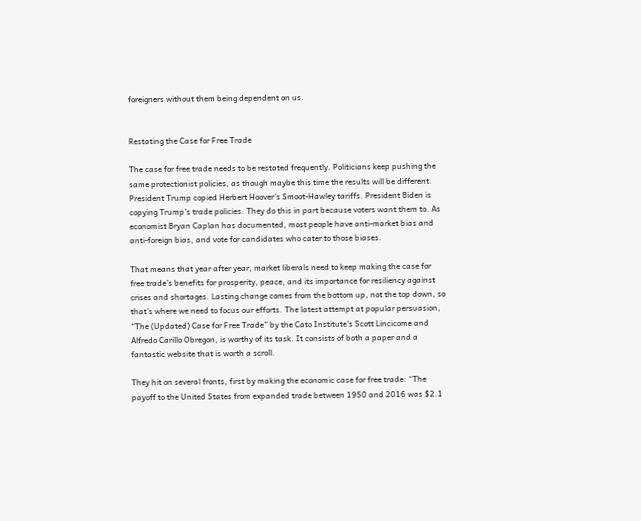foreigners without them being dependent on us.


Restating the Case for Free Trade

The case for free trade needs to be restated frequently. Politicians keep pushing the same protectionist policies, as though maybe this time the results will be different. President Trump copied Herbert Hoover’s Smoot-Hawley tariffs. President Biden is copying Trump’s trade policies. They do this in part because voters want them to. As economist Bryan Caplan has documented, most people have anti-market bias and anti-foreign bias, and vote for candidates who cater to those biases.

That means that year after year, market liberals need to keep making the case for free trade’s benefits for prosperity, peace, and its importance for resiliency against crises and shortages. Lasting change comes from the bottom up, not the top down, so that’s where we need to focus our efforts. The latest attempt at popular persuasion, “The (Updated) Case for Free Trade” by the Cato Institute’s Scott Lincicome and Alfredo Carillo Obregon, is worthy of its task. It consists of both a paper and a fantastic website that is worth a scroll.

They hit on several fronts, first by making the economic case for free trade: “The payoff to the United States from expanded trade between 1950 and 2016 was $2.1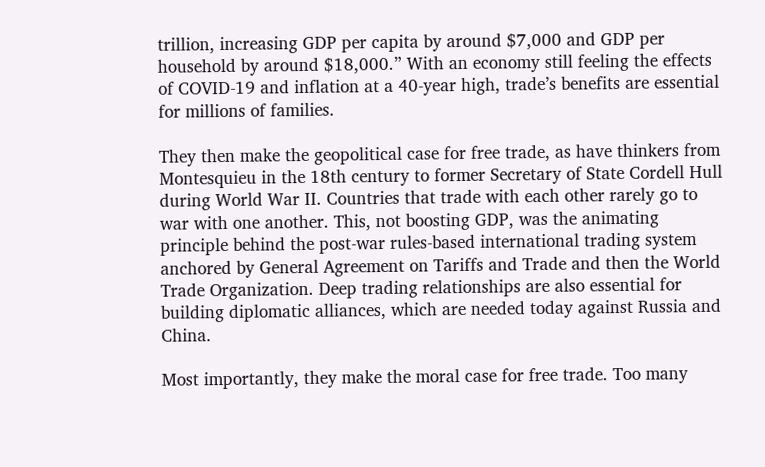trillion, increasing GDP per capita by around $7,000 and GDP per household by around $18,000.” With an economy still feeling the effects of COVID-19 and inflation at a 40-year high, trade’s benefits are essential for millions of families.

They then make the geopolitical case for free trade, as have thinkers from Montesquieu in the 18th century to former Secretary of State Cordell Hull during World War II. Countries that trade with each other rarely go to war with one another. This, not boosting GDP, was the animating principle behind the post-war rules-based international trading system anchored by General Agreement on Tariffs and Trade and then the World Trade Organization. Deep trading relationships are also essential for building diplomatic alliances, which are needed today against Russia and China.

Most importantly, they make the moral case for free trade. Too many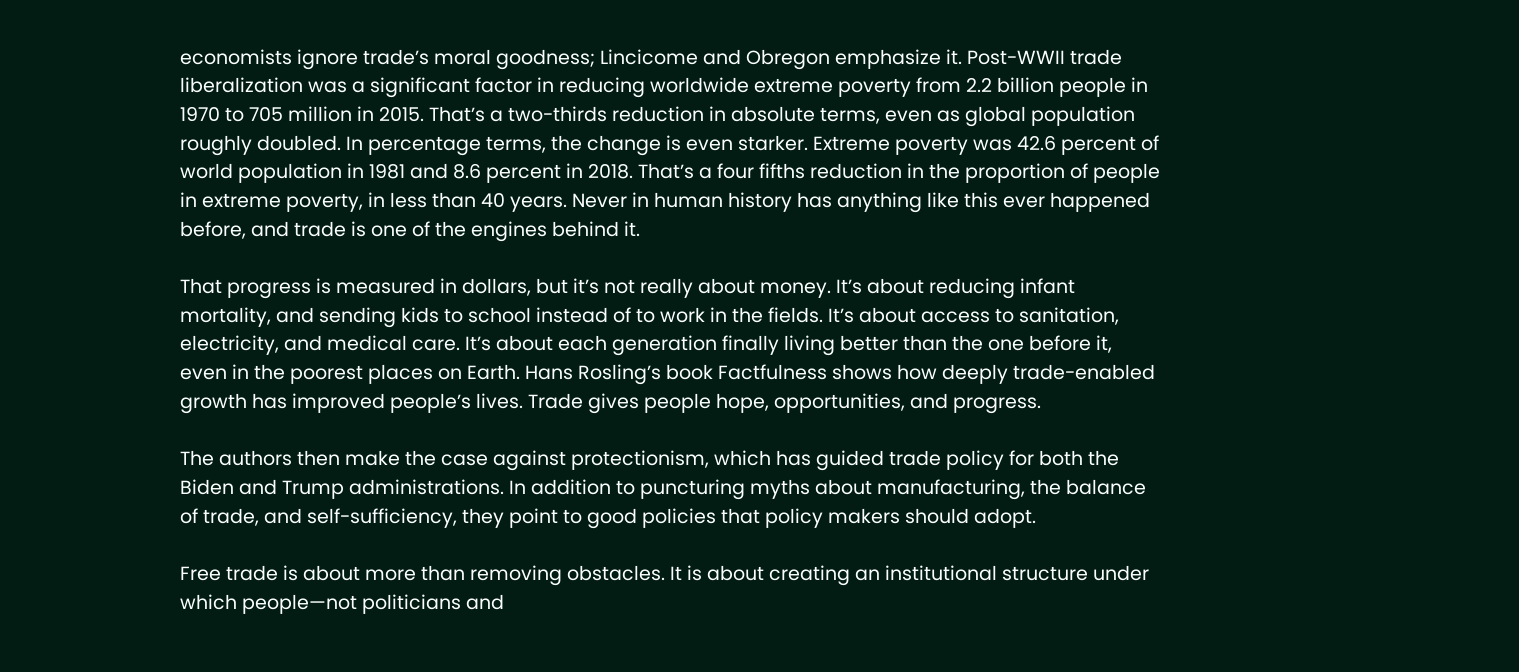economists ignore trade’s moral goodness; Lincicome and Obregon emphasize it. Post-WWII trade liberalization was a significant factor in reducing worldwide extreme poverty from 2.2 billion people in 1970 to 705 million in 2015. That’s a two-thirds reduction in absolute terms, even as global population roughly doubled. In percentage terms, the change is even starker. Extreme poverty was 42.6 percent of world population in 1981 and 8.6 percent in 2018. That’s a four fifths reduction in the proportion of people in extreme poverty, in less than 40 years. Never in human history has anything like this ever happened before, and trade is one of the engines behind it.

That progress is measured in dollars, but it’s not really about money. It’s about reducing infant mortality, and sending kids to school instead of to work in the fields. It’s about access to sanitation, electricity, and medical care. It’s about each generation finally living better than the one before it, even in the poorest places on Earth. Hans Rosling’s book Factfulness shows how deeply trade-enabled growth has improved people’s lives. Trade gives people hope, opportunities, and progress.

The authors then make the case against protectionism, which has guided trade policy for both the Biden and Trump administrations. In addition to puncturing myths about manufacturing, the balance of trade, and self-sufficiency, they point to good policies that policy makers should adopt.

Free trade is about more than removing obstacles. It is about creating an institutional structure under which people—not politicians and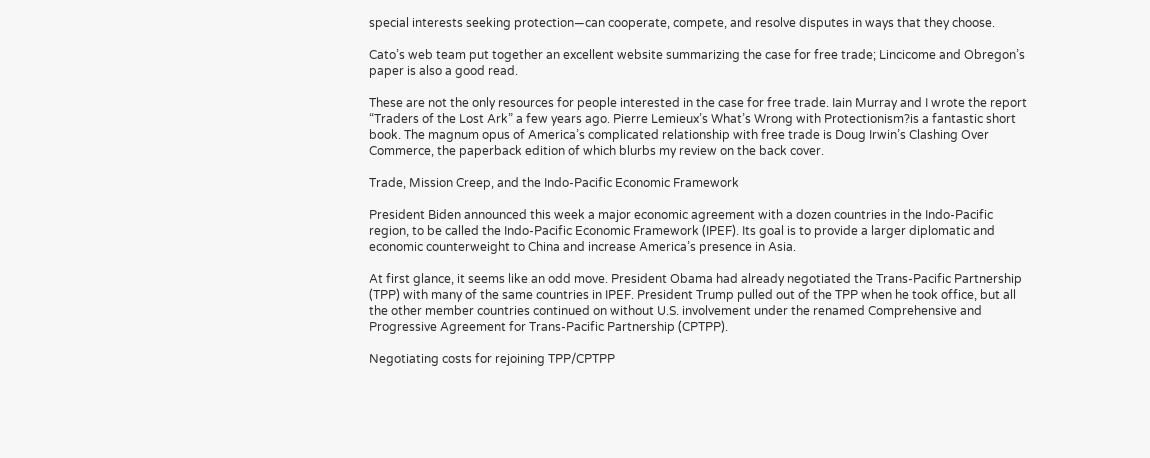special interests seeking protection—can cooperate, compete, and resolve disputes in ways that they choose.

Cato’s web team put together an excellent website summarizing the case for free trade; Lincicome and Obregon’s paper is also a good read.

These are not the only resources for people interested in the case for free trade. Iain Murray and I wrote the report “Traders of the Lost Ark” a few years ago. Pierre Lemieux’s What’s Wrong with Protectionism?is a fantastic short book. The magnum opus of America’s complicated relationship with free trade is Doug Irwin’s Clashing Over Commerce, the paperback edition of which blurbs my review on the back cover.

Trade, Mission Creep, and the Indo-Pacific Economic Framework

President Biden announced this week a major economic agreement with a dozen countries in the Indo-Pacific region, to be called the Indo-Pacific Economic Framework (IPEF). Its goal is to provide a larger diplomatic and economic counterweight to China and increase America’s presence in Asia.

At first glance, it seems like an odd move. President Obama had already negotiated the Trans-Pacific Partnership (TPP) with many of the same countries in IPEF. President Trump pulled out of the TPP when he took office, but all the other member countries continued on without U.S. involvement under the renamed Comprehensive and Progressive Agreement for Trans-Pacific Partnership (CPTPP).

Negotiating costs for rejoining TPP/CPTPP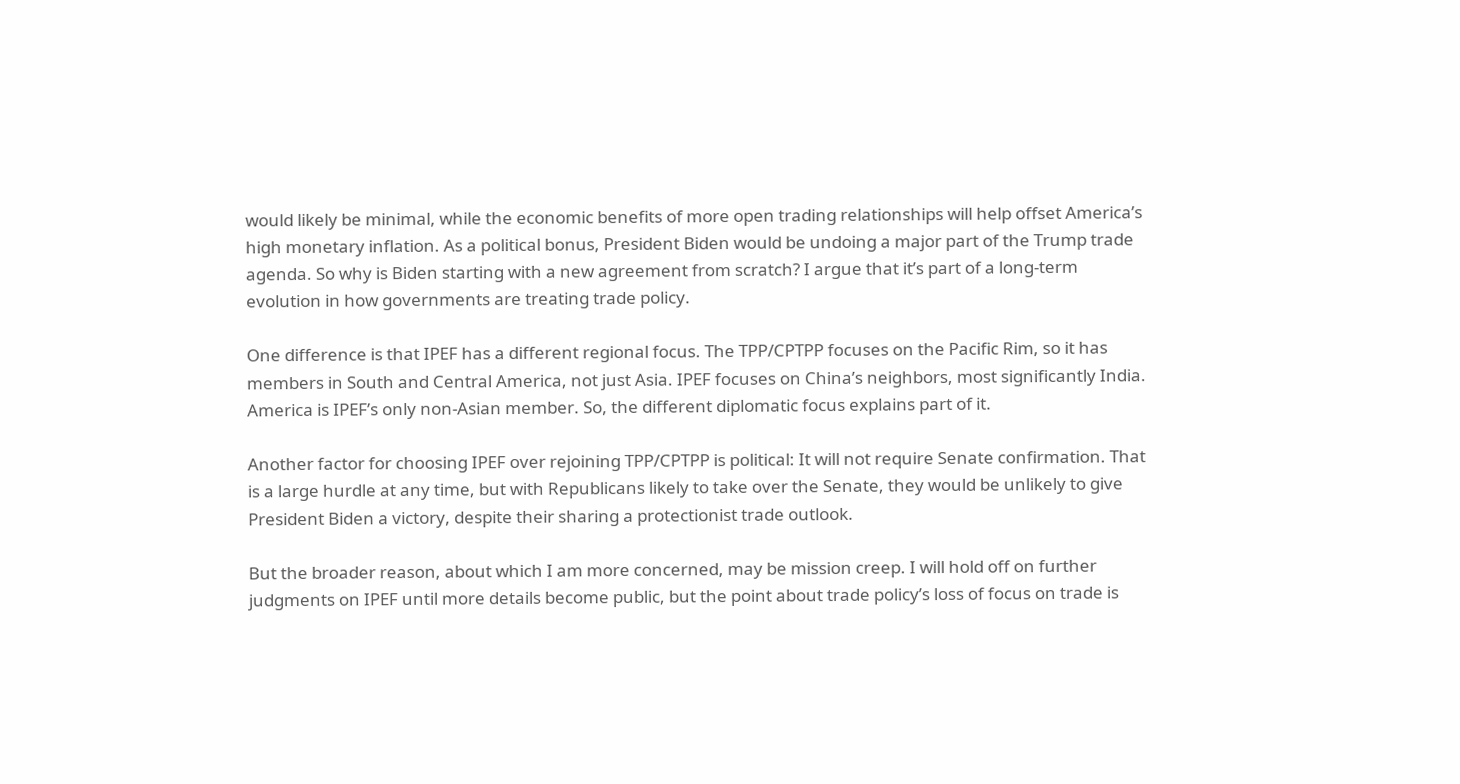would likely be minimal, while the economic benefits of more open trading relationships will help offset America’s high monetary inflation. As a political bonus, President Biden would be undoing a major part of the Trump trade agenda. So why is Biden starting with a new agreement from scratch? I argue that it’s part of a long-term evolution in how governments are treating trade policy.

One difference is that IPEF has a different regional focus. The TPP/CPTPP focuses on the Pacific Rim, so it has members in South and Central America, not just Asia. IPEF focuses on China’s neighbors, most significantly India. America is IPEF’s only non-Asian member. So, the different diplomatic focus explains part of it.

Another factor for choosing IPEF over rejoining TPP/CPTPP is political: It will not require Senate confirmation. That is a large hurdle at any time, but with Republicans likely to take over the Senate, they would be unlikely to give President Biden a victory, despite their sharing a protectionist trade outlook.

But the broader reason, about which I am more concerned, may be mission creep. I will hold off on further judgments on IPEF until more details become public, but the point about trade policy’s loss of focus on trade is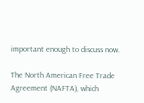important enough to discuss now.

The North American Free Trade Agreement (NAFTA), which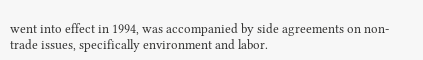went into effect in 1994, was accompanied by side agreements on non-trade issues, specifically environment and labor.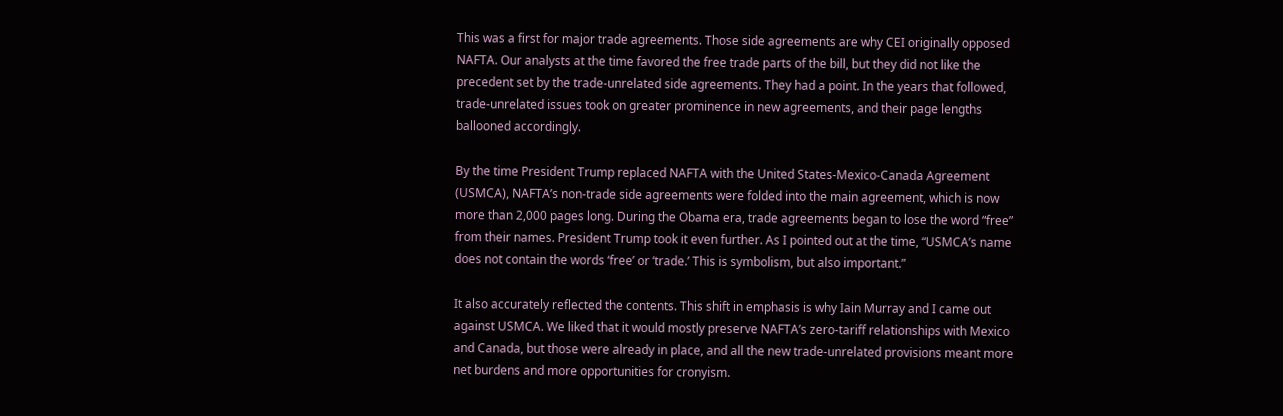This was a first for major trade agreements. Those side agreements are why CEI originally opposed NAFTA. Our analysts at the time favored the free trade parts of the bill, but they did not like the precedent set by the trade-unrelated side agreements. They had a point. In the years that followed, trade-unrelated issues took on greater prominence in new agreements, and their page lengths ballooned accordingly.

By the time President Trump replaced NAFTA with the United States-Mexico-Canada Agreement (USMCA), NAFTA’s non-trade side agreements were folded into the main agreement, which is now more than 2,000 pages long. During the Obama era, trade agreements began to lose the word “free” from their names. President Trump took it even further. As I pointed out at the time, “USMCA’s name does not contain the words ‘free’ or ‘trade.’ This is symbolism, but also important.”

It also accurately reflected the contents. This shift in emphasis is why Iain Murray and I came out against USMCA. We liked that it would mostly preserve NAFTA’s zero-tariff relationships with Mexico and Canada, but those were already in place, and all the new trade-unrelated provisions meant more net burdens and more opportunities for cronyism.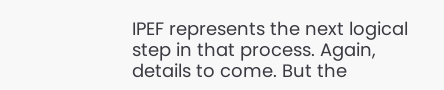IPEF represents the next logical step in that process. Again, details to come. But the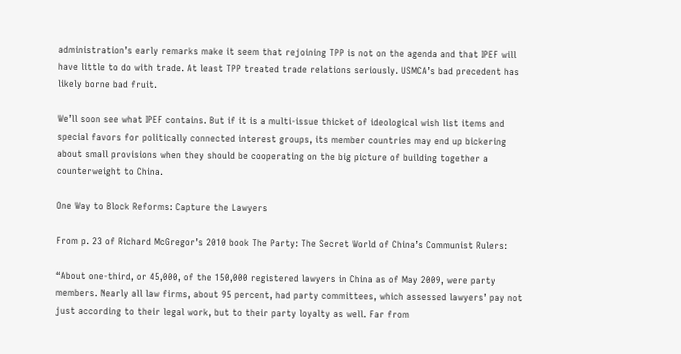administration’s early remarks make it seem that rejoining TPP is not on the agenda and that IPEF will have little to do with trade. At least TPP treated trade relations seriously. USMCA’s bad precedent has likely borne bad fruit.

We’ll soon see what IPEF contains. But if it is a multi-issue thicket of ideological wish list items and special favors for politically connected interest groups, its member countries may end up bickering about small provisions when they should be cooperating on the big picture of building together a counterweight to China.

One Way to Block Reforms: Capture the Lawyers

From p. 23 of Richard McGregor’s 2010 book The Party: The Secret World of China’s Communist Rulers:

“About one-third, or 45,000, of the 150,000 registered lawyers in China as of May 2009, were party members. Nearly all law firms, about 95 percent, had party committees, which assessed lawyers’ pay not just according to their legal work, but to their party loyalty as well. Far from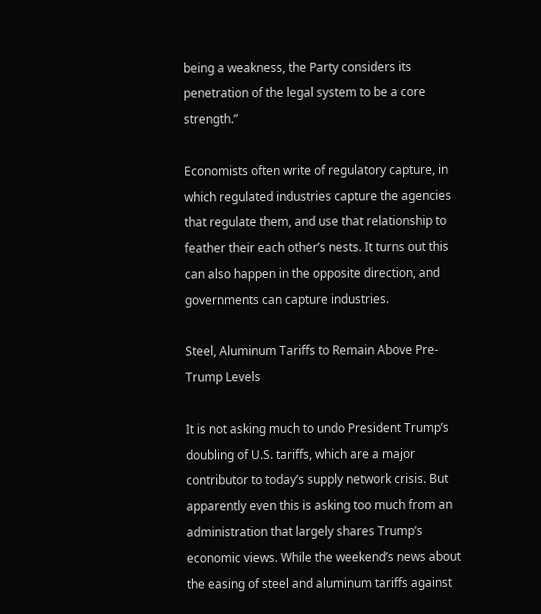being a weakness, the Party considers its penetration of the legal system to be a core strength.”

Economists often write of regulatory capture, in which regulated industries capture the agencies that regulate them, and use that relationship to feather their each other’s nests. It turns out this can also happen in the opposite direction, and governments can capture industries.

Steel, Aluminum Tariffs to Remain Above Pre-Trump Levels

It is not asking much to undo President Trump’s doubling of U.S. tariffs, which are a major contributor to today’s supply network crisis. But apparently even this is asking too much from an administration that largely shares Trump’s economic views. While the weekend’s news about the easing of steel and aluminum tariffs against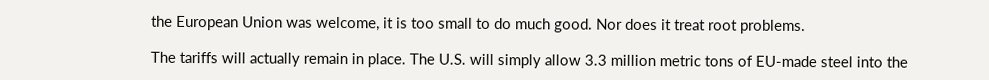the European Union was welcome, it is too small to do much good. Nor does it treat root problems.

The tariffs will actually remain in place. The U.S. will simply allow 3.3 million metric tons of EU-made steel into the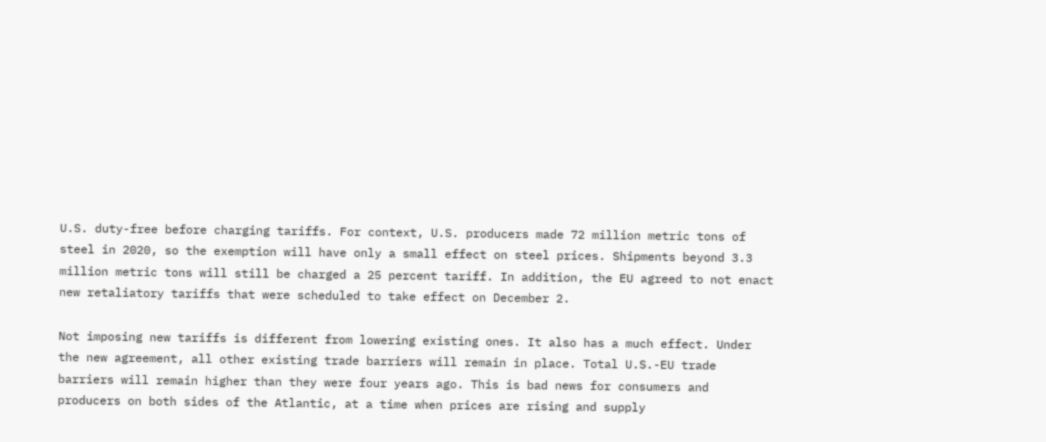U.S. duty-free before charging tariffs. For context, U.S. producers made 72 million metric tons of steel in 2020, so the exemption will have only a small effect on steel prices. Shipments beyond 3.3 million metric tons will still be charged a 25 percent tariff. In addition, the EU agreed to not enact new retaliatory tariffs that were scheduled to take effect on December 2.

Not imposing new tariffs is different from lowering existing ones. It also has a much effect. Under the new agreement, all other existing trade barriers will remain in place. Total U.S.-EU trade barriers will remain higher than they were four years ago. This is bad news for consumers and producers on both sides of the Atlantic, at a time when prices are rising and supply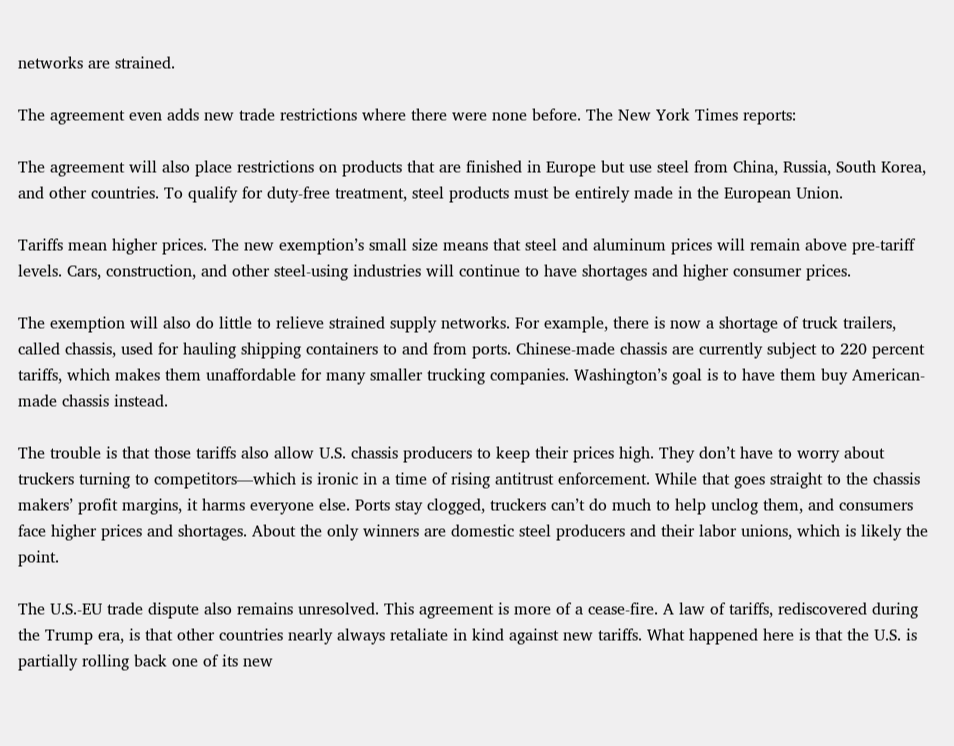networks are strained.

The agreement even adds new trade restrictions where there were none before. The New York Times reports:

The agreement will also place restrictions on products that are finished in Europe but use steel from China, Russia, South Korea, and other countries. To qualify for duty-free treatment, steel products must be entirely made in the European Union.

Tariffs mean higher prices. The new exemption’s small size means that steel and aluminum prices will remain above pre-tariff levels. Cars, construction, and other steel-using industries will continue to have shortages and higher consumer prices.

The exemption will also do little to relieve strained supply networks. For example, there is now a shortage of truck trailers, called chassis, used for hauling shipping containers to and from ports. Chinese-made chassis are currently subject to 220 percent tariffs, which makes them unaffordable for many smaller trucking companies. Washington’s goal is to have them buy American-made chassis instead.

The trouble is that those tariffs also allow U.S. chassis producers to keep their prices high. They don’t have to worry about truckers turning to competitors—which is ironic in a time of rising antitrust enforcement. While that goes straight to the chassis makers’ profit margins, it harms everyone else. Ports stay clogged, truckers can’t do much to help unclog them, and consumers face higher prices and shortages. About the only winners are domestic steel producers and their labor unions, which is likely the point.

The U.S.-EU trade dispute also remains unresolved. This agreement is more of a cease-fire. A law of tariffs, rediscovered during the Trump era, is that other countries nearly always retaliate in kind against new tariffs. What happened here is that the U.S. is partially rolling back one of its new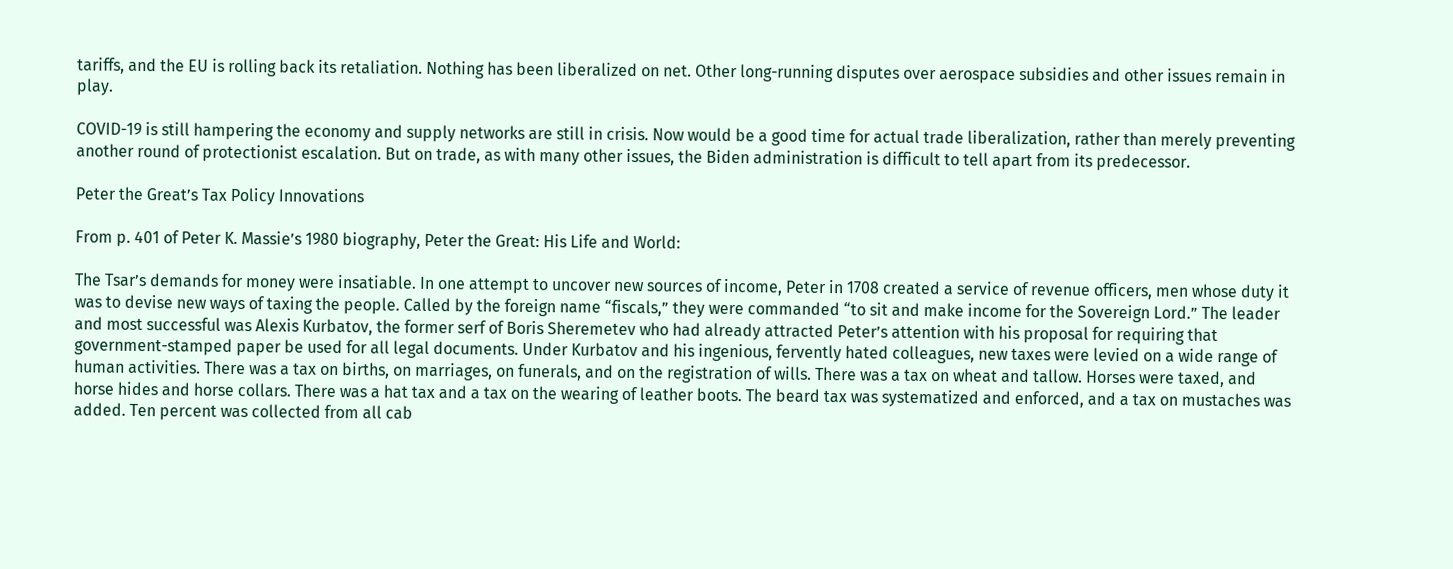tariffs, and the EU is rolling back its retaliation. Nothing has been liberalized on net. Other long-running disputes over aerospace subsidies and other issues remain in play.

COVID-19 is still hampering the economy and supply networks are still in crisis. Now would be a good time for actual trade liberalization, rather than merely preventing another round of protectionist escalation. But on trade, as with many other issues, the Biden administration is difficult to tell apart from its predecessor.

Peter the Great’s Tax Policy Innovations

From p. 401 of Peter K. Massie’s 1980 biography, Peter the Great: His Life and World:

The Tsar’s demands for money were insatiable. In one attempt to uncover new sources of income, Peter in 1708 created a service of revenue officers, men whose duty it was to devise new ways of taxing the people. Called by the foreign name “fiscals,” they were commanded “to sit and make income for the Sovereign Lord.” The leader and most successful was Alexis Kurbatov, the former serf of Boris Sheremetev who had already attracted Peter’s attention with his proposal for requiring that government-stamped paper be used for all legal documents. Under Kurbatov and his ingenious, fervently hated colleagues, new taxes were levied on a wide range of human activities. There was a tax on births, on marriages, on funerals, and on the registration of wills. There was a tax on wheat and tallow. Horses were taxed, and horse hides and horse collars. There was a hat tax and a tax on the wearing of leather boots. The beard tax was systematized and enforced, and a tax on mustaches was added. Ten percent was collected from all cab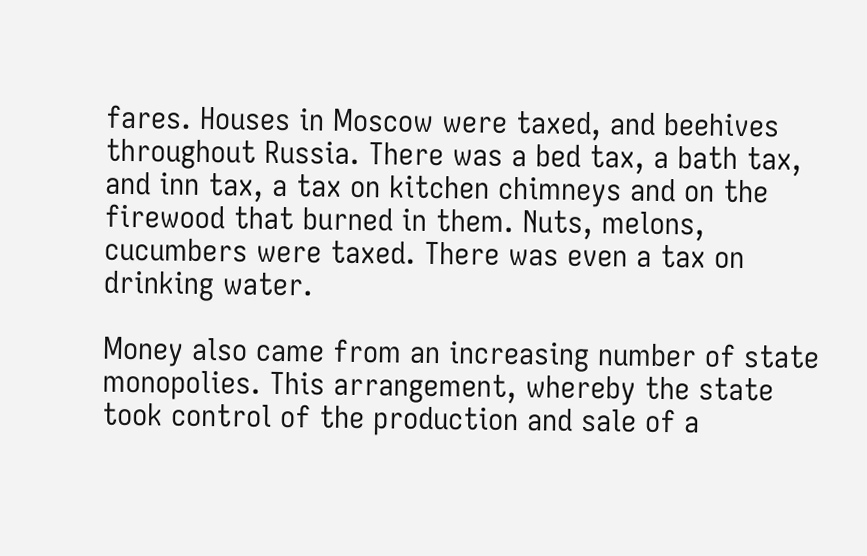fares. Houses in Moscow were taxed, and beehives throughout Russia. There was a bed tax, a bath tax, and inn tax, a tax on kitchen chimneys and on the firewood that burned in them. Nuts, melons, cucumbers were taxed. There was even a tax on drinking water.

Money also came from an increasing number of state monopolies. This arrangement, whereby the state took control of the production and sale of a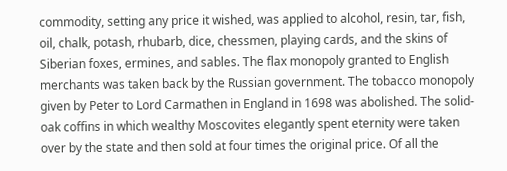commodity, setting any price it wished, was applied to alcohol, resin, tar, fish, oil, chalk, potash, rhubarb, dice, chessmen, playing cards, and the skins of Siberian foxes, ermines, and sables. The flax monopoly granted to English merchants was taken back by the Russian government. The tobacco monopoly given by Peter to Lord Carmathen in England in 1698 was abolished. The solid-oak coffins in which wealthy Moscovites elegantly spent eternity were taken over by the state and then sold at four times the original price. Of all the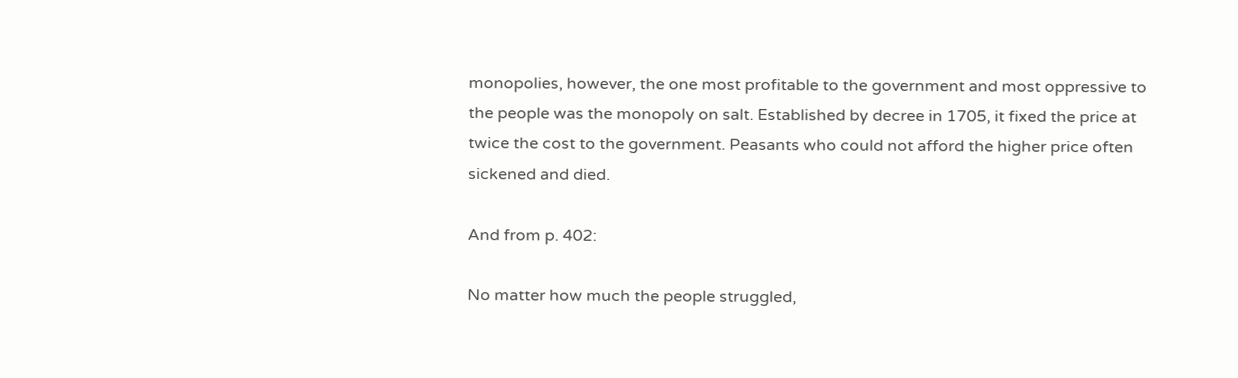monopolies, however, the one most profitable to the government and most oppressive to the people was the monopoly on salt. Established by decree in 1705, it fixed the price at twice the cost to the government. Peasants who could not afford the higher price often sickened and died.

And from p. 402:

No matter how much the people struggled,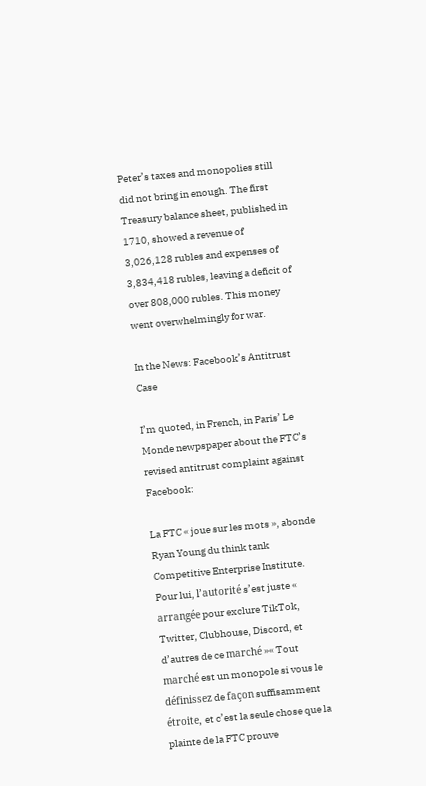Peter’s taxes and monopolies still did not bring in enough. The first Treasury balance sheet, published in 1710, showed a revenue of 3,026,128 rubles and expenses of 3,834,418 rubles, leaving a deficit of over 808,000 rubles. This money went overwhelmingly for war.

In the News: Facebook’s Antitrust Case

I’m quoted, in French, in Paris’ Le Monde newpspaper about the FTC’s revised antitrust complaint against Facebook:

La FTC « joue sur les mots », abonde Ryan Young du think tank Competitive Enterprise Institute. Pour lui, l’autorité s’est juste « arrangée pour exclure TikTok, Twitter, Clubhouse, Discord, et d’autres de ce marché »« Tout marché est un monopole si vous le définissez de façon suffisamment étroite, et c’est la seule chose que la plainte de la FTC prouve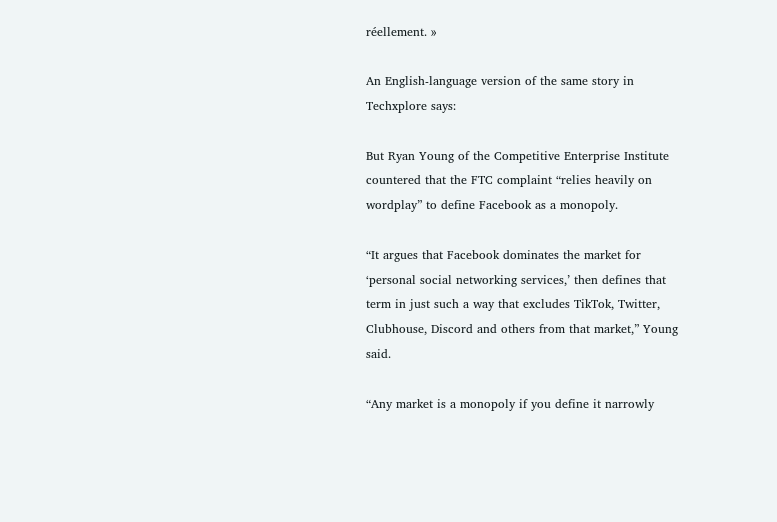réellement. »

An English-language version of the same story in Techxplore says:

But Ryan Young of the Competitive Enterprise Institute countered that the FTC complaint “relies heavily on wordplay” to define Facebook as a monopoly.

“It argues that Facebook dominates the market for ‘personal social networking services,’ then defines that term in just such a way that excludes TikTok, Twitter, Clubhouse, Discord and others from that market,” Young said.

“Any market is a monopoly if you define it narrowly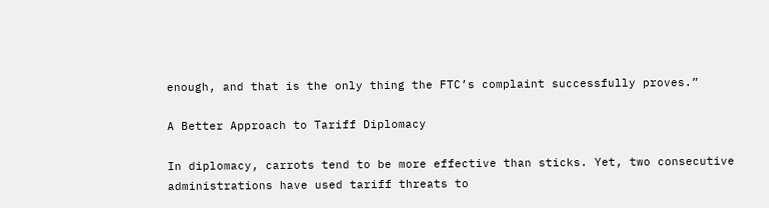enough, and that is the only thing the FTC’s complaint successfully proves.”

A Better Approach to Tariff Diplomacy

In diplomacy, carrots tend to be more effective than sticks. Yet, two consecutive administrations have used tariff threats to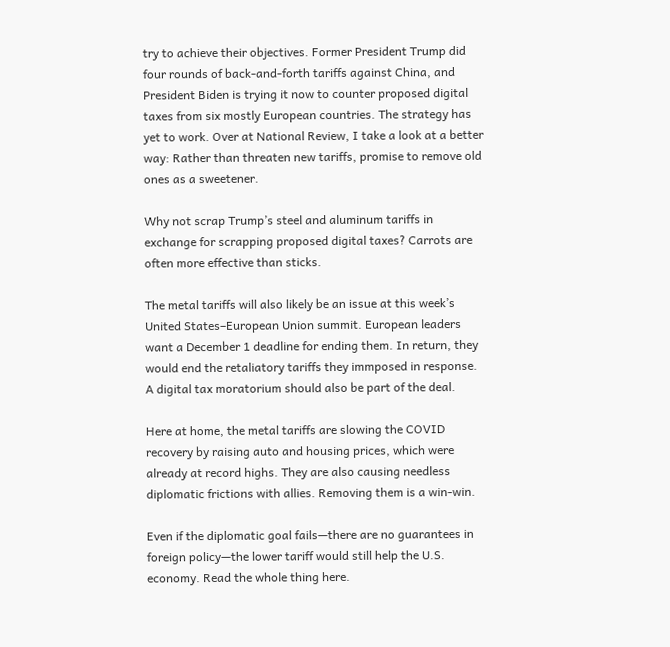try to achieve their objectives. Former President Trump did four rounds of back-and-forth tariffs against China, and President Biden is trying it now to counter proposed digital taxes from six mostly European countries. The strategy has yet to work. Over at National Review, I take a look at a better way: Rather than threaten new tariffs, promise to remove old ones as a sweetener.

Why not scrap Trump’s steel and aluminum tariffs in exchange for scrapping proposed digital taxes? Carrots are often more effective than sticks.

The metal tariffs will also likely be an issue at this week’s United States–European Union summit. European leaders want a December 1 deadline for ending them. In return, they would end the retaliatory tariffs they immposed in response. A digital tax moratorium should also be part of the deal.

Here at home, the metal tariffs are slowing the COVID recovery by raising auto and housing prices, which were already at record highs. They are also causing needless diplomatic frictions with allies. Removing them is a win-win.

Even if the diplomatic goal fails—there are no guarantees in foreign policy—the lower tariff would still help the U.S. economy. Read the whole thing here.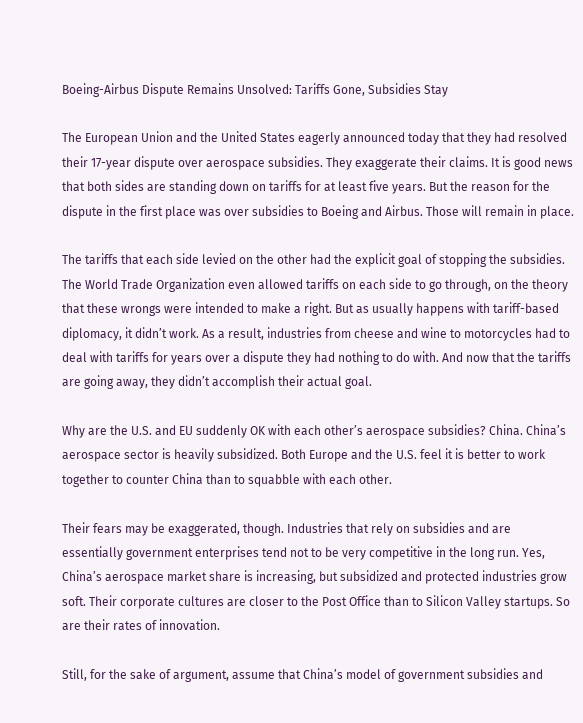Boeing-Airbus Dispute Remains Unsolved: Tariffs Gone, Subsidies Stay

The European Union and the United States eagerly announced today that they had resolved their 17-year dispute over aerospace subsidies. They exaggerate their claims. It is good news that both sides are standing down on tariffs for at least five years. But the reason for the dispute in the first place was over subsidies to Boeing and Airbus. Those will remain in place.

The tariffs that each side levied on the other had the explicit goal of stopping the subsidies. The World Trade Organization even allowed tariffs on each side to go through, on the theory that these wrongs were intended to make a right. But as usually happens with tariff-based diplomacy, it didn’t work. As a result, industries from cheese and wine to motorcycles had to deal with tariffs for years over a dispute they had nothing to do with. And now that the tariffs are going away, they didn’t accomplish their actual goal.

Why are the U.S. and EU suddenly OK with each other’s aerospace subsidies? China. China’s aerospace sector is heavily subsidized. Both Europe and the U.S. feel it is better to work together to counter China than to squabble with each other.

Their fears may be exaggerated, though. Industries that rely on subsidies and are essentially government enterprises tend not to be very competitive in the long run. Yes, China’s aerospace market share is increasing, but subsidized and protected industries grow soft. Their corporate cultures are closer to the Post Office than to Silicon Valley startups. So are their rates of innovation.

Still, for the sake of argument, assume that China’s model of government subsidies and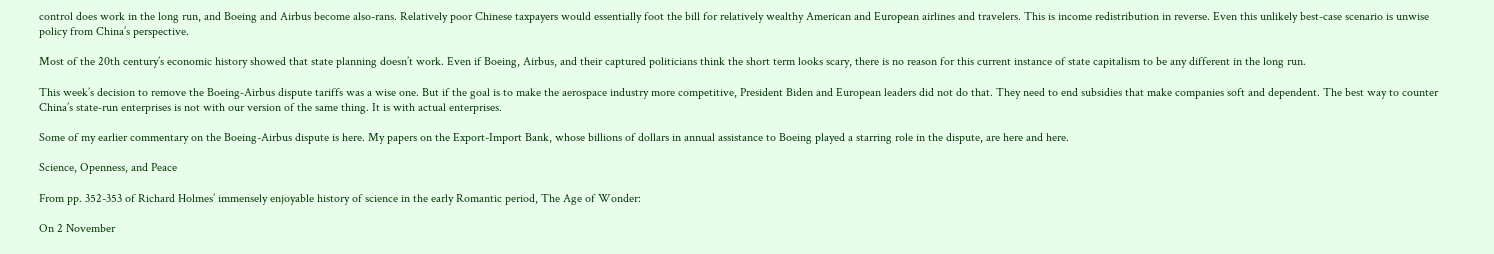control does work in the long run, and Boeing and Airbus become also-rans. Relatively poor Chinese taxpayers would essentially foot the bill for relatively wealthy American and European airlines and travelers. This is income redistribution in reverse. Even this unlikely best-case scenario is unwise policy from China’s perspective.

Most of the 20th century’s economic history showed that state planning doesn’t work. Even if Boeing, Airbus, and their captured politicians think the short term looks scary, there is no reason for this current instance of state capitalism to be any different in the long run.

This week’s decision to remove the Boeing-Airbus dispute tariffs was a wise one. But if the goal is to make the aerospace industry more competitive, President Biden and European leaders did not do that. They need to end subsidies that make companies soft and dependent. The best way to counter China’s state-run enterprises is not with our version of the same thing. It is with actual enterprises.

Some of my earlier commentary on the Boeing-Airbus dispute is here. My papers on the Export-Import Bank, whose billions of dollars in annual assistance to Boeing played a starring role in the dispute, are here and here.

Science, Openness, and Peace

From pp. 352-353 of Richard Holmes’ immensely enjoyable history of science in the early Romantic period, The Age of Wonder:

On 2 November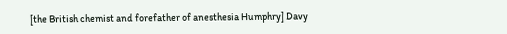[the British chemist and forefather of anesthesia Humphry] Davy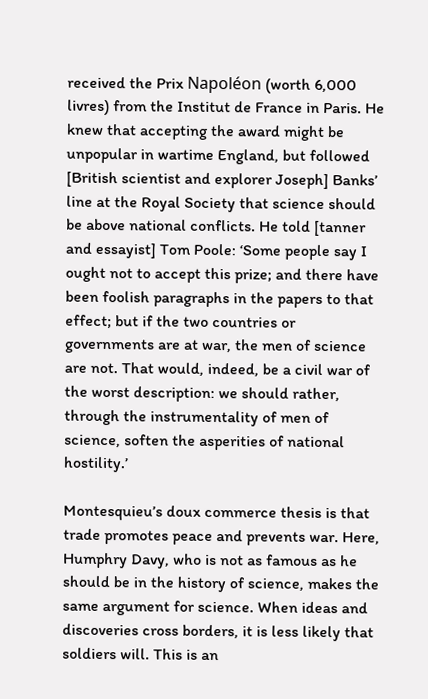received the Prix Napoléon (worth 6,000 livres) from the Institut de France in Paris. He knew that accepting the award might be unpopular in wartime England, but followed [British scientist and explorer Joseph] Banks’ line at the Royal Society that science should be above national conflicts. He told [tanner and essayist] Tom Poole: ‘Some people say I ought not to accept this prize; and there have been foolish paragraphs in the papers to that effect; but if the two countries or governments are at war, the men of science are not. That would, indeed, be a civil war of the worst description: we should rather, through the instrumentality of men of science, soften the asperities of national hostility.’

Montesquieu’s doux commerce thesis is that trade promotes peace and prevents war. Here, Humphry Davy, who is not as famous as he should be in the history of science, makes the same argument for science. When ideas and discoveries cross borders, it is less likely that soldiers will. This is an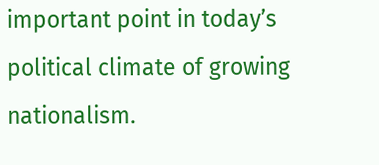important point in today’s political climate of growing nationalism.